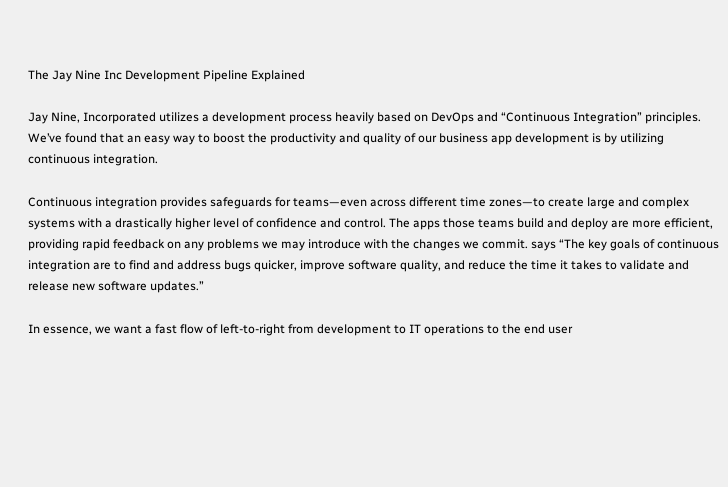The Jay Nine Inc Development Pipeline Explained

Jay Nine, Incorporated utilizes a development process heavily based on DevOps and “Continuous Integration” principles. We’ve found that an easy way to boost the productivity and quality of our business app development is by utilizing continuous integration.

Continuous integration provides safeguards for teams—even across different time zones—to create large and complex systems with a drastically higher level of confidence and control. The apps those teams build and deploy are more efficient, providing rapid feedback on any problems we may introduce with the changes we commit. says “The key goals of continuous integration are to find and address bugs quicker, improve software quality, and reduce the time it takes to validate and release new software updates.”

In essence, we want a fast flow of left-to-right from development to IT operations to the end user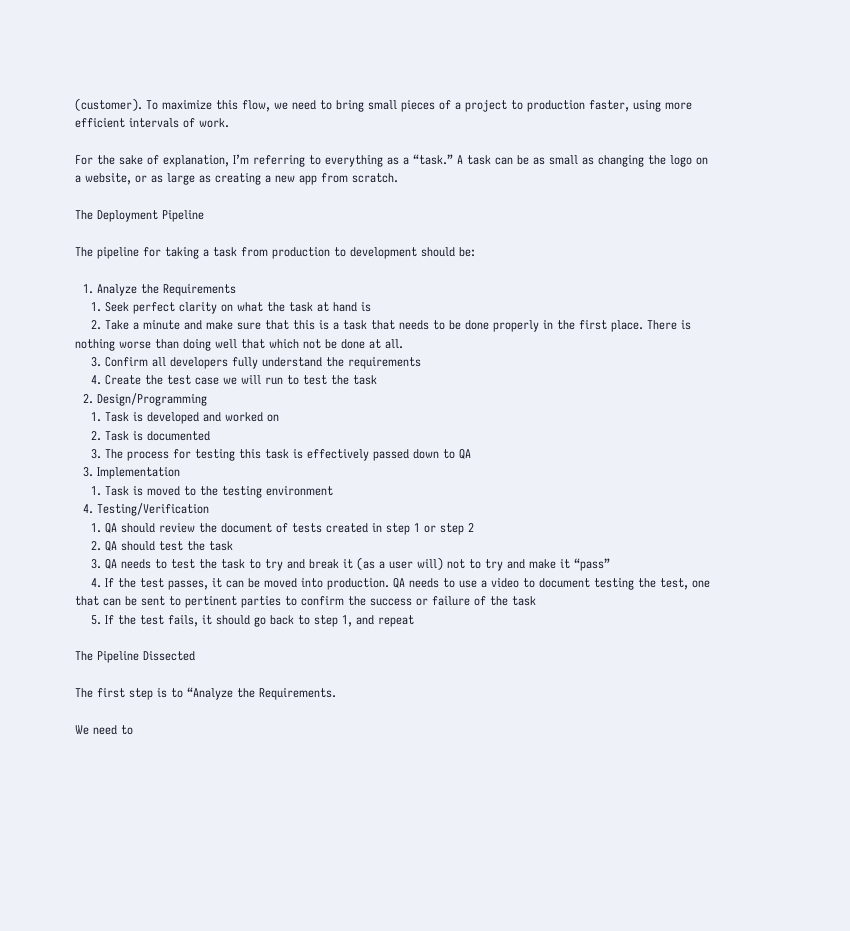(customer). To maximize this flow, we need to bring small pieces of a project to production faster, using more efficient intervals of work.

For the sake of explanation, I’m referring to everything as a “task.” A task can be as small as changing the logo on a website, or as large as creating a new app from scratch.

The Deployment Pipeline

The pipeline for taking a task from production to development should be:

  1. Analyze the Requirements
    1. Seek perfect clarity on what the task at hand is
    2. Take a minute and make sure that this is a task that needs to be done properly in the first place. There is nothing worse than doing well that which not be done at all.
    3. Confirm all developers fully understand the requirements
    4. Create the test case we will run to test the task
  2. Design/Programming
    1. Task is developed and worked on
    2. Task is documented
    3. The process for testing this task is effectively passed down to QA
  3. Implementation
    1. Task is moved to the testing environment
  4. Testing/Verification
    1. QA should review the document of tests created in step 1 or step 2
    2. QA should test the task
    3. QA needs to test the task to try and break it (as a user will) not to try and make it “pass”
    4. If the test passes, it can be moved into production. QA needs to use a video to document testing the test, one that can be sent to pertinent parties to confirm the success or failure of the task
    5. If the test fails, it should go back to step 1, and repeat

The Pipeline Dissected

The first step is to “Analyze the Requirements.

We need to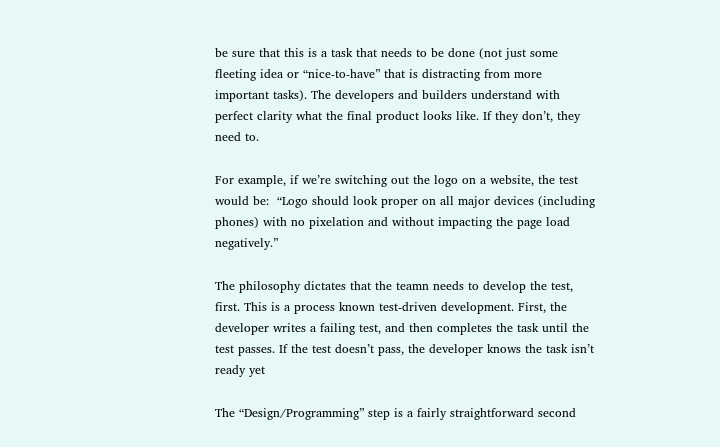be sure that this is a task that needs to be done (not just some fleeting idea or “nice-to-have” that is distracting from more important tasks). The developers and builders understand with perfect clarity what the final product looks like. If they don’t, they need to.

For example, if we’re switching out the logo on a website, the test would be:  “Logo should look proper on all major devices (including phones) with no pixelation and without impacting the page load negatively.”

The philosophy dictates that the teamn needs to develop the test, first. This is a process known test-driven development. First, the developer writes a failing test, and then completes the task until the test passes. If the test doesn’t pass, the developer knows the task isn’t ready yet

The “Design/Programming” step is a fairly straightforward second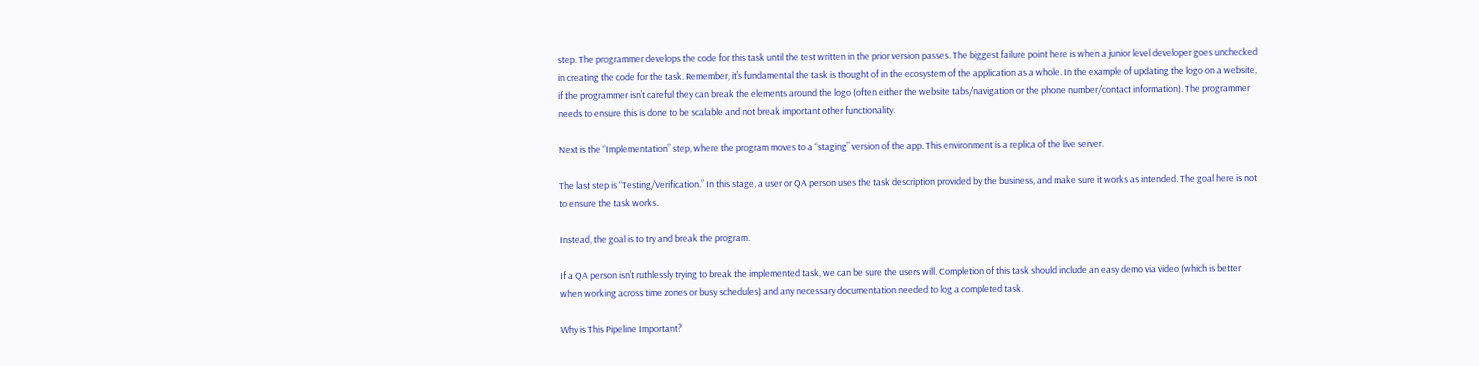step. The programmer develops the code for this task until the test written in the prior version passes. The biggest failure point here is when a junior level developer goes unchecked in creating the code for the task. Remember, it’s fundamental the task is thought of in the ecosystem of the application as a whole. In the example of updating the logo on a website, if the programmer isn’t careful they can break the elements around the logo (often either the website tabs/navigation or the phone number/contact information). The programmer needs to ensure this is done to be scalable and not break important other functionality.

Next is the “Implementation” step, where the program moves to a “staging” version of the app. This environment is a replica of the live server.

The last step is “Testing/Verification.” In this stage, a user or QA person uses the task description provided by the business, and make sure it works as intended. The goal here is not to ensure the task works.

Instead, the goal is to try and break the program.

If a QA person isn’t ruthlessly trying to break the implemented task, we can be sure the users will. Completion of this task should include an easy demo via video (which is better when working across time zones or busy schedules) and any necessary documentation needed to log a completed task.

Why is This Pipeline Important?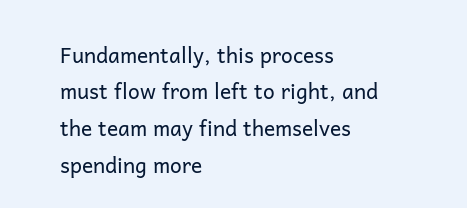Fundamentally, this process must flow from left to right, and the team may find themselves spending more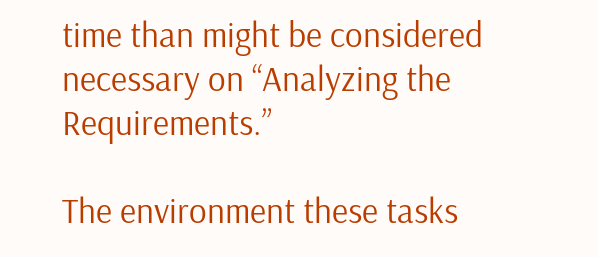time than might be considered necessary on “Analyzing the Requirements.”

The environment these tasks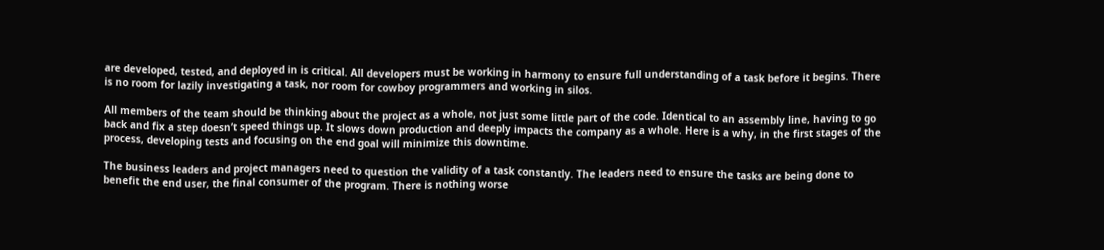are developed, tested, and deployed in is critical. All developers must be working in harmony to ensure full understanding of a task before it begins. There is no room for lazily investigating a task, nor room for cowboy programmers and working in silos.

All members of the team should be thinking about the project as a whole, not just some little part of the code. Identical to an assembly line, having to go back and fix a step doesn’t speed things up. It slows down production and deeply impacts the company as a whole. Here is a why, in the first stages of the process, developing tests and focusing on the end goal will minimize this downtime.

The business leaders and project managers need to question the validity of a task constantly. The leaders need to ensure the tasks are being done to benefit the end user, the final consumer of the program. There is nothing worse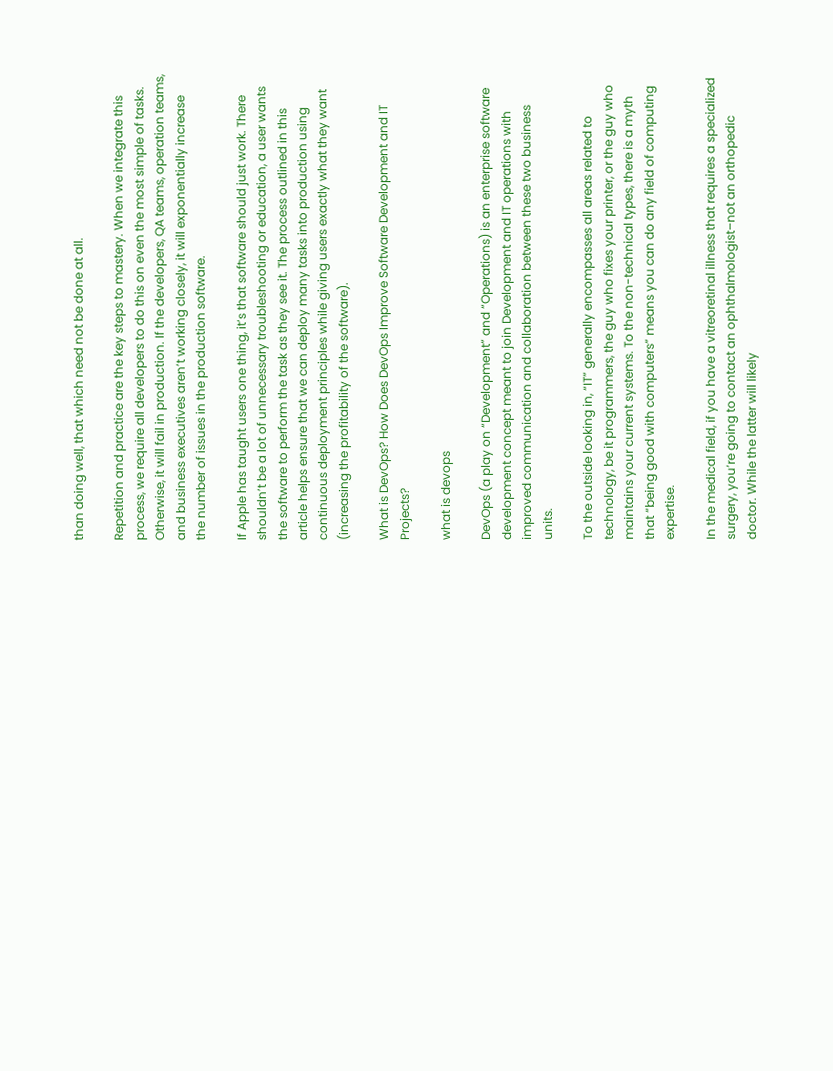than doing well, that which need not be done at all.

Repetition and practice are the key steps to mastery. When we integrate this process, we require all developers to do this on even the most simple of tasks. Otherwise, it will fail in production. If the developers, QA teams, operation teams, and business executives aren’t working closely, it will exponentially increase the number of issues in the production software.

If Apple has taught users one thing, it’s that software should just work. There shouldn’t be a lot of unnecessary troubleshooting or education, a user wants the software to perform the task as they see it. The process outlined in this article helps ensure that we can deploy many tasks into production using continuous deployment principles while giving users exactly what they want (increasing the profitability of the software).

What is DevOps? How Does DevOps Improve Software Development and IT Projects?

what is devops

DevOps (a play on “Development” and “Operations) is an enterprise software development concept meant to join Development and IT operations with improved communication and collaboration between these two business units.

To the outside looking in, “IT” generally encompasses all areas related to technology, be it programmers, the guy who fixes your printer, or the guy who maintains your current systems. To the non-technical types, there is a myth that “being good with computers” means you can do any field of computing expertise.

In the medical field, if you have a vitreoretinal illness that requires a specialized surgery, you’re going to contact an ophthalmologist–not an orthopedic doctor. While the latter will likely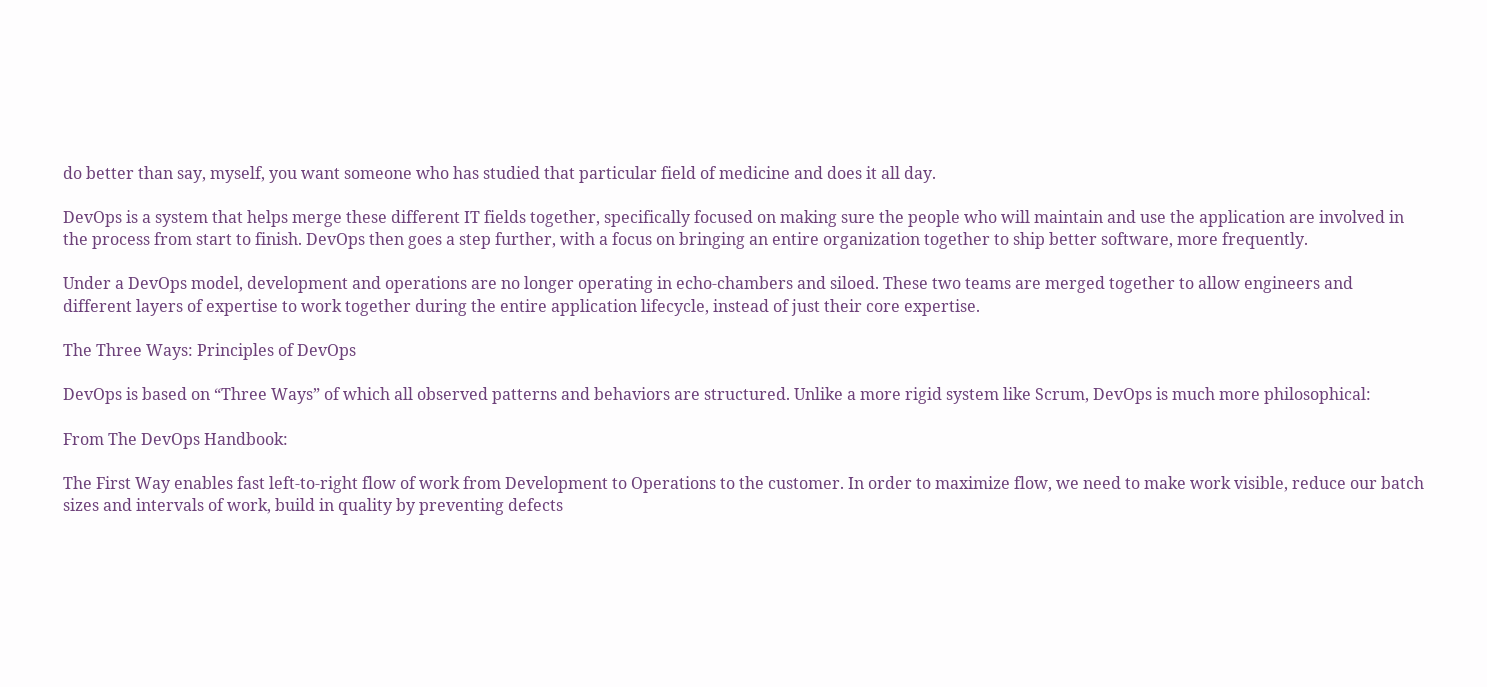do better than say, myself, you want someone who has studied that particular field of medicine and does it all day.

DevOps is a system that helps merge these different IT fields together, specifically focused on making sure the people who will maintain and use the application are involved in the process from start to finish. DevOps then goes a step further, with a focus on bringing an entire organization together to ship better software, more frequently.

Under a DevOps model, development and operations are no longer operating in echo-chambers and siloed. These two teams are merged together to allow engineers and different layers of expertise to work together during the entire application lifecycle, instead of just their core expertise.

The Three Ways: Principles of DevOps

DevOps is based on “Three Ways” of which all observed patterns and behaviors are structured. Unlike a more rigid system like Scrum, DevOps is much more philosophical:

From The DevOps Handbook:

The First Way enables fast left-to-right flow of work from Development to Operations to the customer. In order to maximize flow, we need to make work visible, reduce our batch sizes and intervals of work, build in quality by preventing defects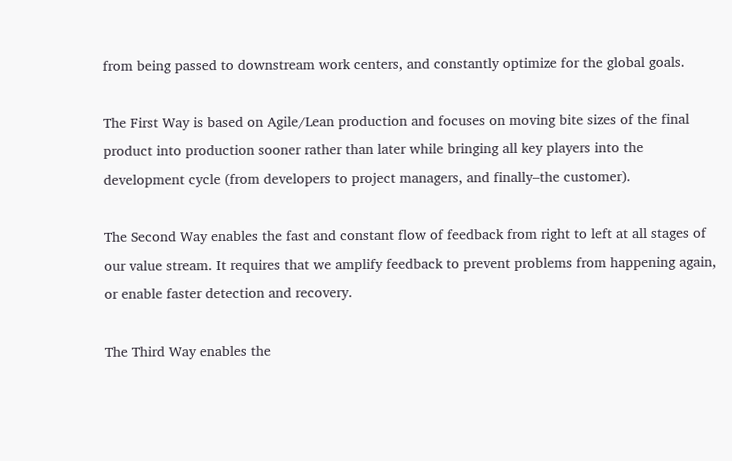from being passed to downstream work centers, and constantly optimize for the global goals.

The First Way is based on Agile/Lean production and focuses on moving bite sizes of the final product into production sooner rather than later while bringing all key players into the development cycle (from developers to project managers, and finally–the customer).

The Second Way enables the fast and constant flow of feedback from right to left at all stages of our value stream. It requires that we amplify feedback to prevent problems from happening again, or enable faster detection and recovery.

The Third Way enables the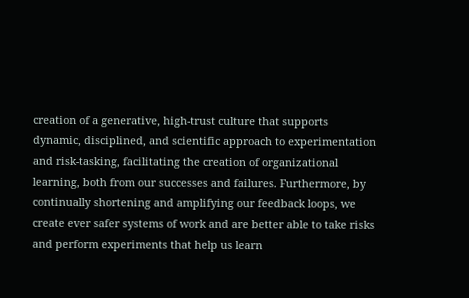creation of a generative, high-trust culture that supports dynamic, disciplined, and scientific approach to experimentation and risk-tasking, facilitating the creation of organizational learning, both from our successes and failures. Furthermore, by continually shortening and amplifying our feedback loops, we create ever safer systems of work and are better able to take risks and perform experiments that help us learn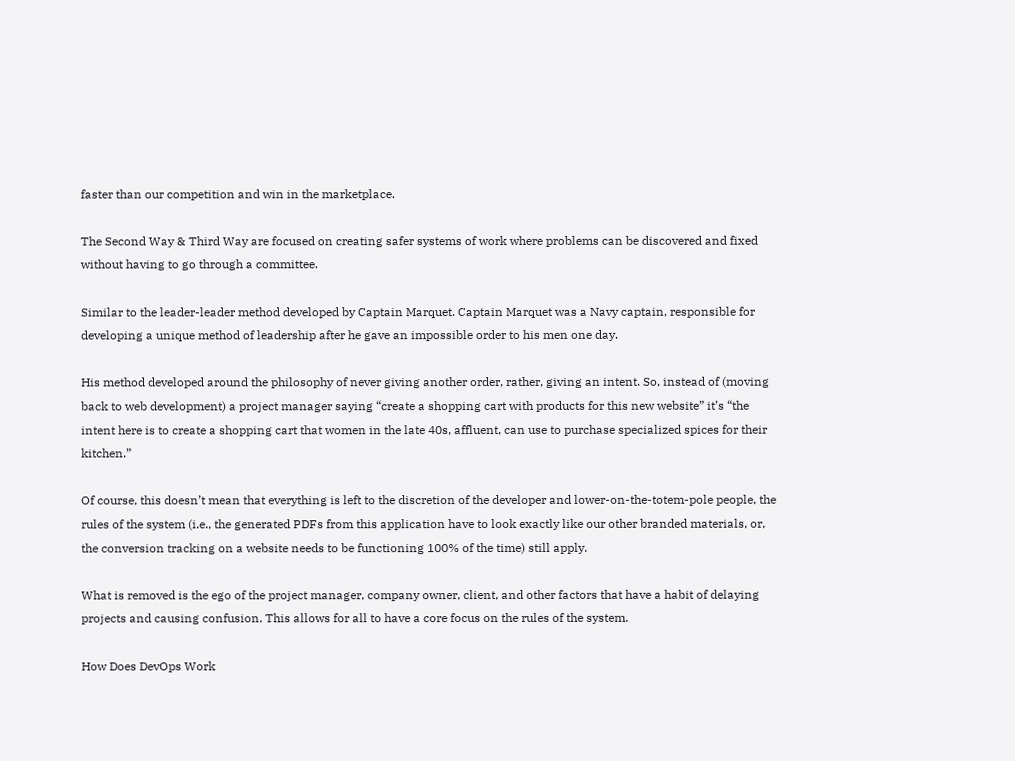faster than our competition and win in the marketplace.

The Second Way & Third Way are focused on creating safer systems of work where problems can be discovered and fixed without having to go through a committee.

Similar to the leader-leader method developed by Captain Marquet. Captain Marquet was a Navy captain, responsible for developing a unique method of leadership after he gave an impossible order to his men one day.

His method developed around the philosophy of never giving another order, rather, giving an intent. So, instead of (moving back to web development) a project manager saying “create a shopping cart with products for this new website” it’s “the intent here is to create a shopping cart that women in the late 40s, affluent, can use to purchase specialized spices for their kitchen.”

Of course, this doesn’t mean that everything is left to the discretion of the developer and lower-on-the-totem-pole people, the rules of the system (i.e., the generated PDFs from this application have to look exactly like our other branded materials, or, the conversion tracking on a website needs to be functioning 100% of the time) still apply.

What is removed is the ego of the project manager, company owner, client, and other factors that have a habit of delaying projects and causing confusion. This allows for all to have a core focus on the rules of the system.

How Does DevOps Work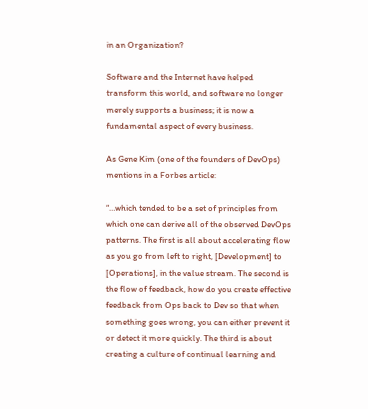in an Organization?

Software and the Internet have helped transform this world, and software no longer merely supports a business; it is now a fundamental aspect of every business.

As Gene Kim (one of the founders of DevOps) mentions in a Forbes article:

“…which tended to be a set of principles from which one can derive all of the observed DevOps patterns. The first is all about accelerating flow as you go from left to right, [Development] to [Operations], in the value stream. The second is the flow of feedback, how do you create effective feedback from Ops back to Dev so that when something goes wrong, you can either prevent it or detect it more quickly. The third is about creating a culture of continual learning and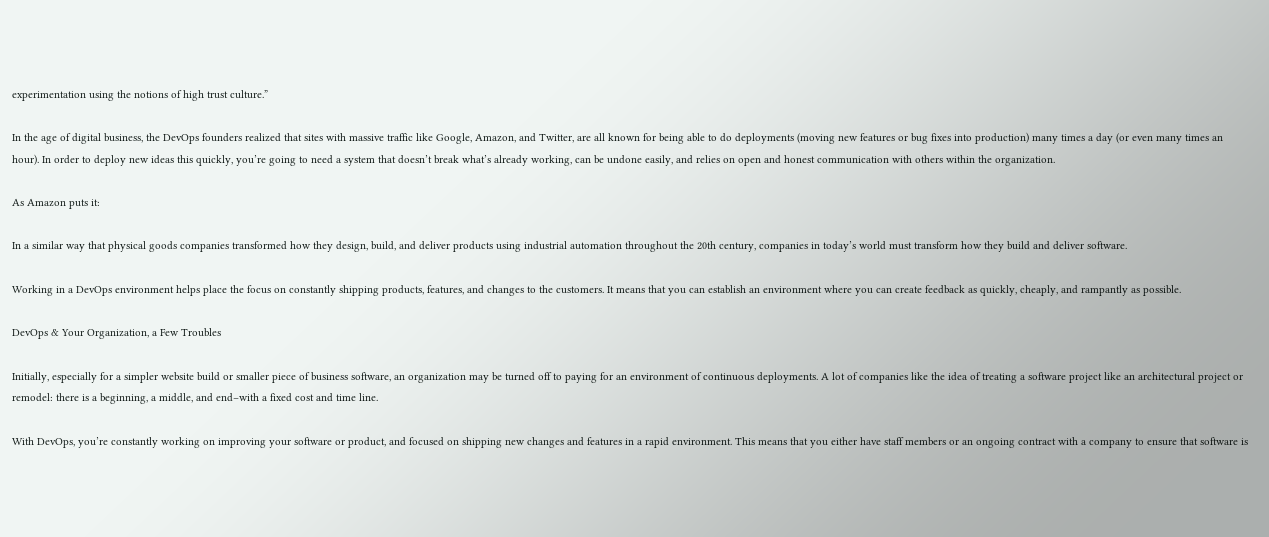experimentation using the notions of high trust culture.”

In the age of digital business, the DevOps founders realized that sites with massive traffic like Google, Amazon, and Twitter, are all known for being able to do deployments (moving new features or bug fixes into production) many times a day (or even many times an hour). In order to deploy new ideas this quickly, you’re going to need a system that doesn’t break what’s already working, can be undone easily, and relies on open and honest communication with others within the organization.

As Amazon puts it:

In a similar way that physical goods companies transformed how they design, build, and deliver products using industrial automation throughout the 20th century, companies in today’s world must transform how they build and deliver software.

Working in a DevOps environment helps place the focus on constantly shipping products, features, and changes to the customers. It means that you can establish an environment where you can create feedback as quickly, cheaply, and rampantly as possible.

DevOps & Your Organization, a Few Troubles

Initially, especially for a simpler website build or smaller piece of business software, an organization may be turned off to paying for an environment of continuous deployments. A lot of companies like the idea of treating a software project like an architectural project or remodel: there is a beginning, a middle, and end–with a fixed cost and time line.

With DevOps, you’re constantly working on improving your software or product, and focused on shipping new changes and features in a rapid environment. This means that you either have staff members or an ongoing contract with a company to ensure that software is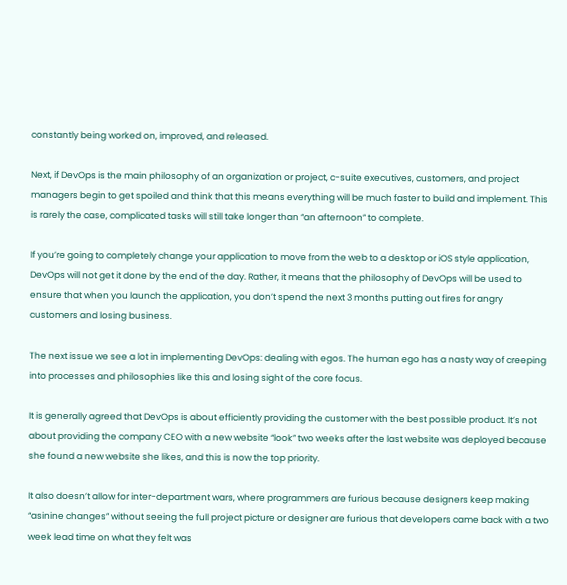constantly being worked on, improved, and released.

Next, if DevOps is the main philosophy of an organization or project, c-suite executives, customers, and project managers begin to get spoiled and think that this means everything will be much faster to build and implement. This is rarely the case, complicated tasks will still take longer than “an afternoon” to complete.

If you’re going to completely change your application to move from the web to a desktop or iOS style application, DevOps will not get it done by the end of the day. Rather, it means that the philosophy of DevOps will be used to ensure that when you launch the application, you don’t spend the next 3 months putting out fires for angry customers and losing business.

The next issue we see a lot in implementing DevOps: dealing with egos. The human ego has a nasty way of creeping into processes and philosophies like this and losing sight of the core focus.

It is generally agreed that DevOps is about efficiently providing the customer with the best possible product. It’s not about providing the company CEO with a new website “look” two weeks after the last website was deployed because she found a new website she likes, and this is now the top priority.

It also doesn’t allow for inter-department wars, where programmers are furious because designers keep making “asinine changes” without seeing the full project picture or designer are furious that developers came back with a two week lead time on what they felt was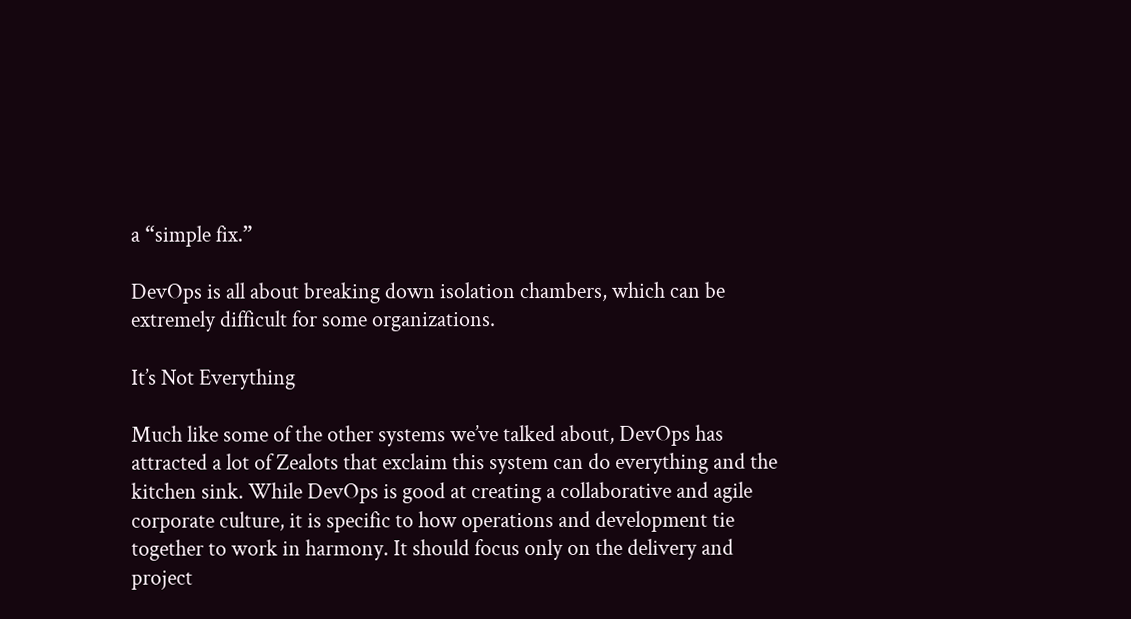a “simple fix.”

DevOps is all about breaking down isolation chambers, which can be extremely difficult for some organizations.

It’s Not Everything

Much like some of the other systems we’ve talked about, DevOps has attracted a lot of Zealots that exclaim this system can do everything and the kitchen sink. While DevOps is good at creating a collaborative and agile corporate culture, it is specific to how operations and development tie together to work in harmony. It should focus only on the delivery and project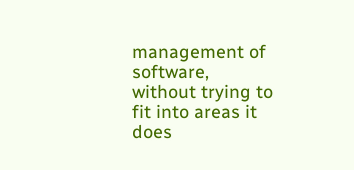management of software, without trying to fit into areas it does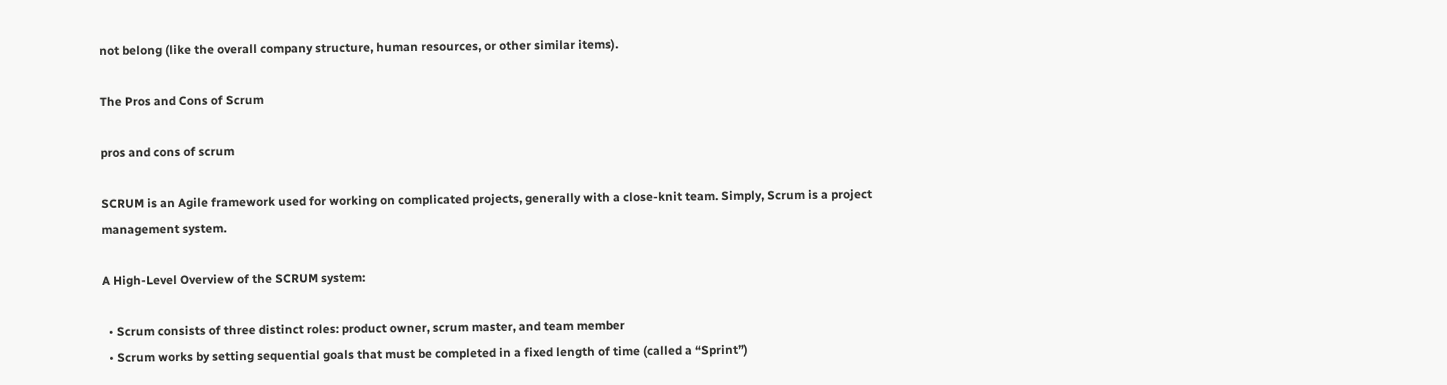not belong (like the overall company structure, human resources, or other similar items).

The Pros and Cons of Scrum

pros and cons of scrum

SCRUM is an Agile framework used for working on complicated projects, generally with a close-knit team. Simply, Scrum is a project management system.

A High-Level Overview of the SCRUM system:

  • Scrum consists of three distinct roles: product owner, scrum master, and team member
  • Scrum works by setting sequential goals that must be completed in a fixed length of time (called a “Sprint”)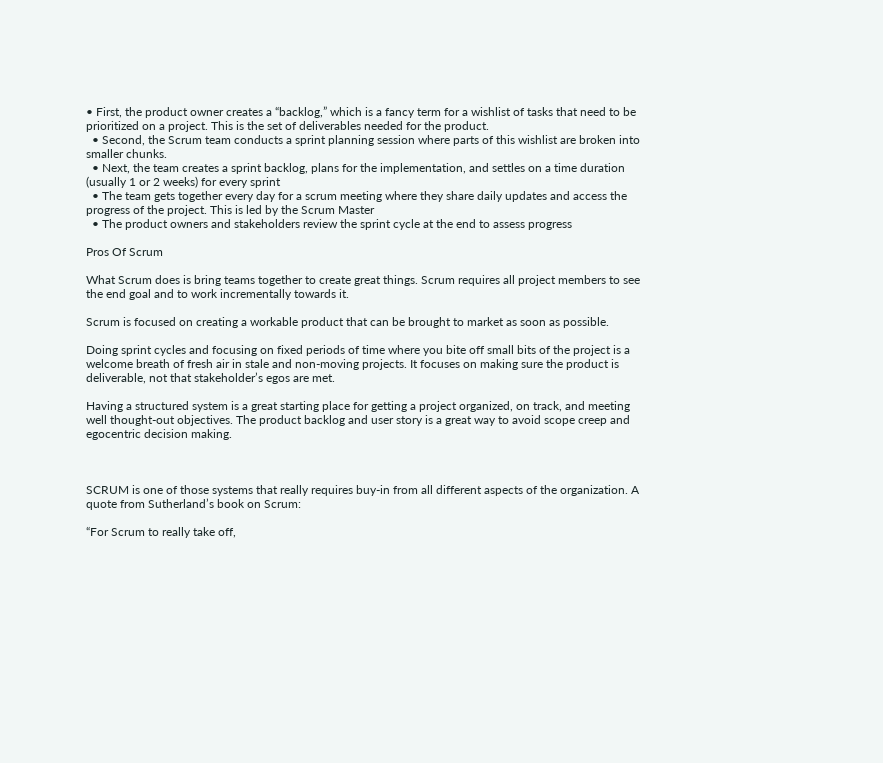• First, the product owner creates a “backlog,” which is a fancy term for a wishlist of tasks that need to be prioritized on a project. This is the set of deliverables needed for the product.
  • Second, the Scrum team conducts a sprint planning session where parts of this wishlist are broken into smaller chunks.
  • Next, the team creates a sprint backlog, plans for the implementation, and settles on a time duration (usually 1 or 2 weeks) for every sprint
  • The team gets together every day for a scrum meeting where they share daily updates and access the progress of the project. This is led by the Scrum Master
  • The product owners and stakeholders review the sprint cycle at the end to assess progress

Pros Of Scrum

What Scrum does is bring teams together to create great things. Scrum requires all project members to see the end goal and to work incrementally towards it.

Scrum is focused on creating a workable product that can be brought to market as soon as possible.

Doing sprint cycles and focusing on fixed periods of time where you bite off small bits of the project is a welcome breath of fresh air in stale and non-moving projects. It focuses on making sure the product is deliverable, not that stakeholder’s egos are met.

Having a structured system is a great starting place for getting a project organized, on track, and meeting well thought-out objectives. The product backlog and user story is a great way to avoid scope creep and egocentric decision making.



SCRUM is one of those systems that really requires buy-in from all different aspects of the organization. A quote from Sutherland’s book on Scrum:

“For Scrum to really take off,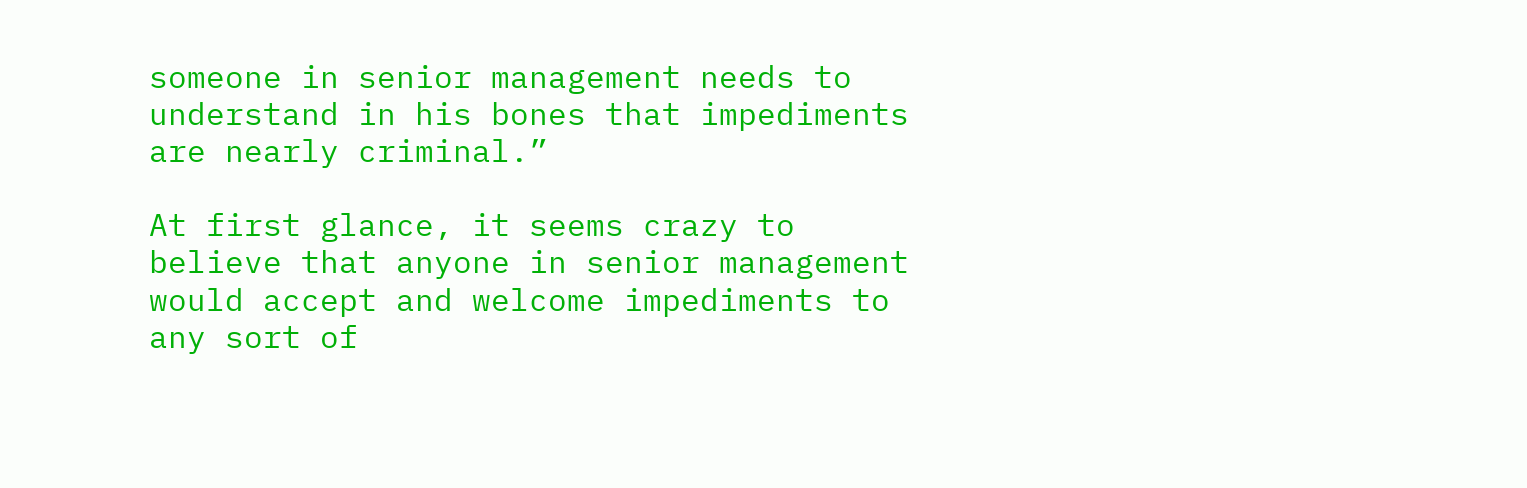someone in senior management needs to understand in his bones that impediments are nearly criminal.”

At first glance, it seems crazy to believe that anyone in senior management would accept and welcome impediments to any sort of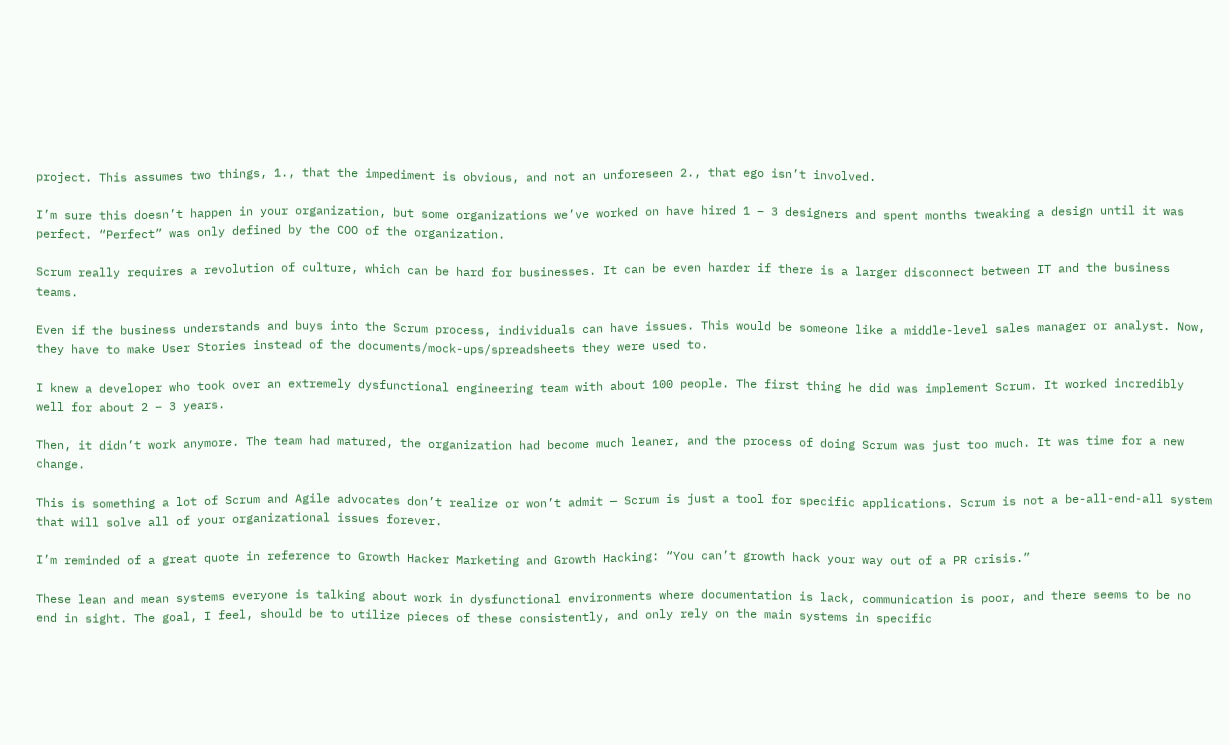project. This assumes two things, 1., that the impediment is obvious, and not an unforeseen 2., that ego isn’t involved.

I’m sure this doesn’t happen in your organization, but some organizations we’ve worked on have hired 1 – 3 designers and spent months tweaking a design until it was perfect. “Perfect” was only defined by the COO of the organization.

Scrum really requires a revolution of culture, which can be hard for businesses. It can be even harder if there is a larger disconnect between IT and the business teams.

Even if the business understands and buys into the Scrum process, individuals can have issues. This would be someone like a middle-level sales manager or analyst. Now, they have to make User Stories instead of the documents/mock-ups/spreadsheets they were used to.

I knew a developer who took over an extremely dysfunctional engineering team with about 100 people. The first thing he did was implement Scrum. It worked incredibly well for about 2 – 3 years.

Then, it didn’t work anymore. The team had matured, the organization had become much leaner, and the process of doing Scrum was just too much. It was time for a new change.

This is something a lot of Scrum and Agile advocates don’t realize or won’t admit — Scrum is just a tool for specific applications. Scrum is not a be-all-end-all system that will solve all of your organizational issues forever.

I’m reminded of a great quote in reference to Growth Hacker Marketing and Growth Hacking: “You can’t growth hack your way out of a PR crisis.”

These lean and mean systems everyone is talking about work in dysfunctional environments where documentation is lack, communication is poor, and there seems to be no end in sight. The goal, I feel, should be to utilize pieces of these consistently, and only rely on the main systems in specific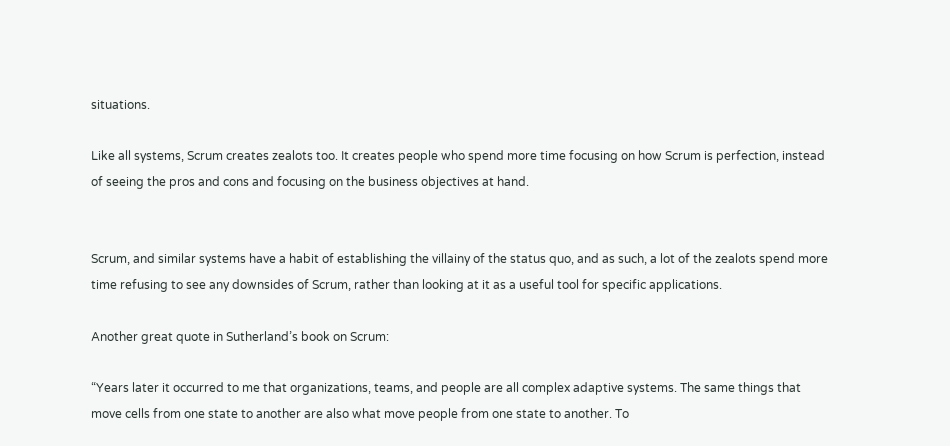situations.

Like all systems, Scrum creates zealots too. It creates people who spend more time focusing on how Scrum is perfection, instead of seeing the pros and cons and focusing on the business objectives at hand.


Scrum, and similar systems have a habit of establishing the villainy of the status quo, and as such, a lot of the zealots spend more time refusing to see any downsides of Scrum, rather than looking at it as a useful tool for specific applications.

Another great quote in Sutherland’s book on Scrum:

“Years later it occurred to me that organizations, teams, and people are all complex adaptive systems. The same things that move cells from one state to another are also what move people from one state to another. To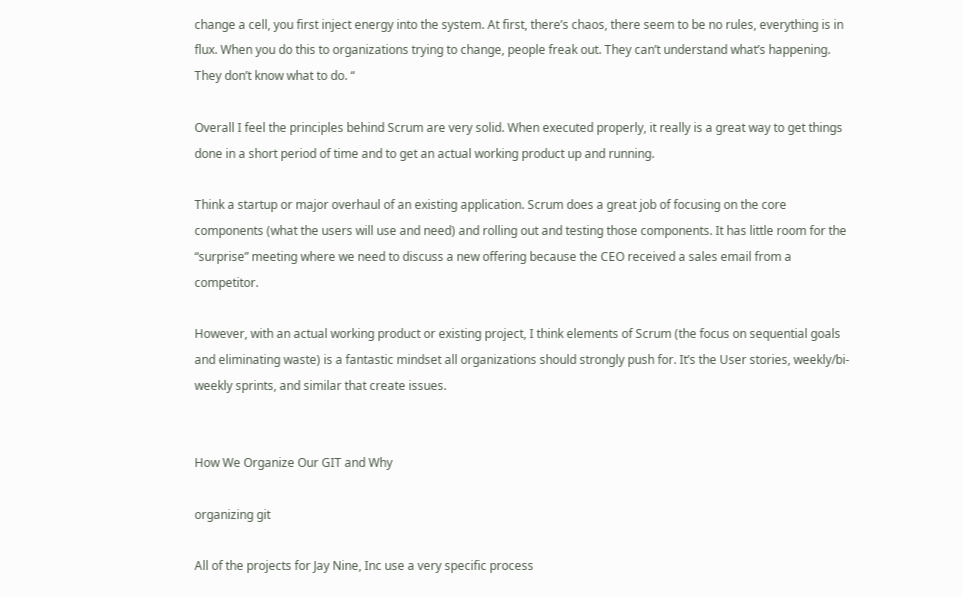change a cell, you first inject energy into the system. At first, there’s chaos, there seem to be no rules, everything is in flux. When you do this to organizations trying to change, people freak out. They can’t understand what’s happening. They don’t know what to do. “

Overall I feel the principles behind Scrum are very solid. When executed properly, it really is a great way to get things done in a short period of time and to get an actual working product up and running.

Think a startup or major overhaul of an existing application. Scrum does a great job of focusing on the core components (what the users will use and need) and rolling out and testing those components. It has little room for the “surprise” meeting where we need to discuss a new offering because the CEO received a sales email from a competitor.

However, with an actual working product or existing project, I think elements of Scrum (the focus on sequential goals and eliminating waste) is a fantastic mindset all organizations should strongly push for. It’s the User stories, weekly/bi-weekly sprints, and similar that create issues.


How We Organize Our GIT and Why

organizing git

All of the projects for Jay Nine, Inc use a very specific process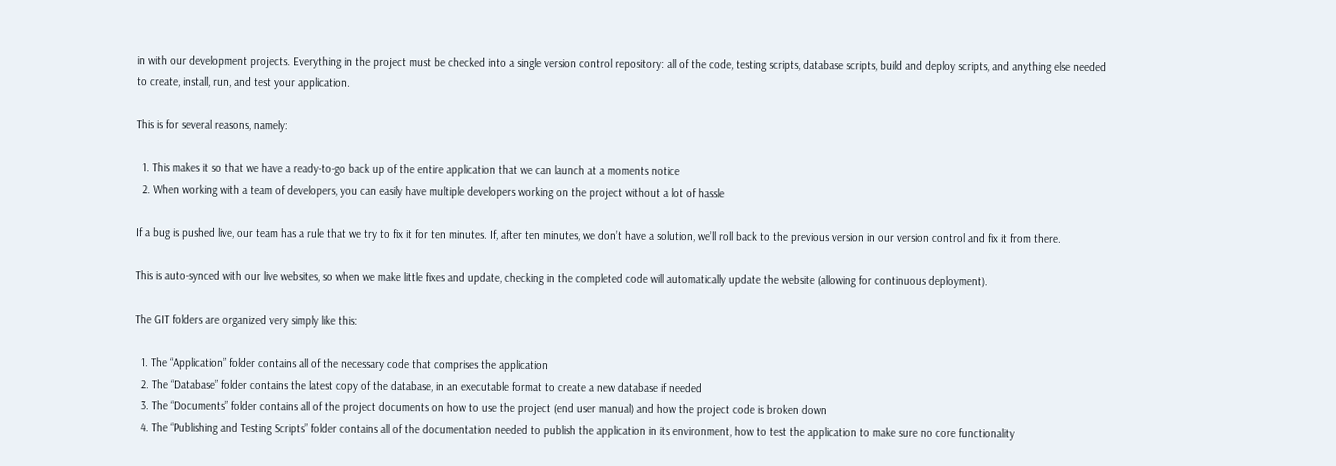in with our development projects. Everything in the project must be checked into a single version control repository: all of the code, testing scripts, database scripts, build and deploy scripts, and anything else needed to create, install, run, and test your application.

This is for several reasons, namely:

  1. This makes it so that we have a ready-to-go back up of the entire application that we can launch at a moments notice
  2. When working with a team of developers, you can easily have multiple developers working on the project without a lot of hassle

If a bug is pushed live, our team has a rule that we try to fix it for ten minutes. If, after ten minutes, we don’t have a solution, we’ll roll back to the previous version in our version control and fix it from there.

This is auto-synced with our live websites, so when we make little fixes and update, checking in the completed code will automatically update the website (allowing for continuous deployment).

The GIT folders are organized very simply like this:

  1. The “Application” folder contains all of the necessary code that comprises the application
  2. The “Database” folder contains the latest copy of the database, in an executable format to create a new database if needed
  3. The “Documents” folder contains all of the project documents on how to use the project (end user manual) and how the project code is broken down
  4. The “Publishing and Testing Scripts” folder contains all of the documentation needed to publish the application in its environment, how to test the application to make sure no core functionality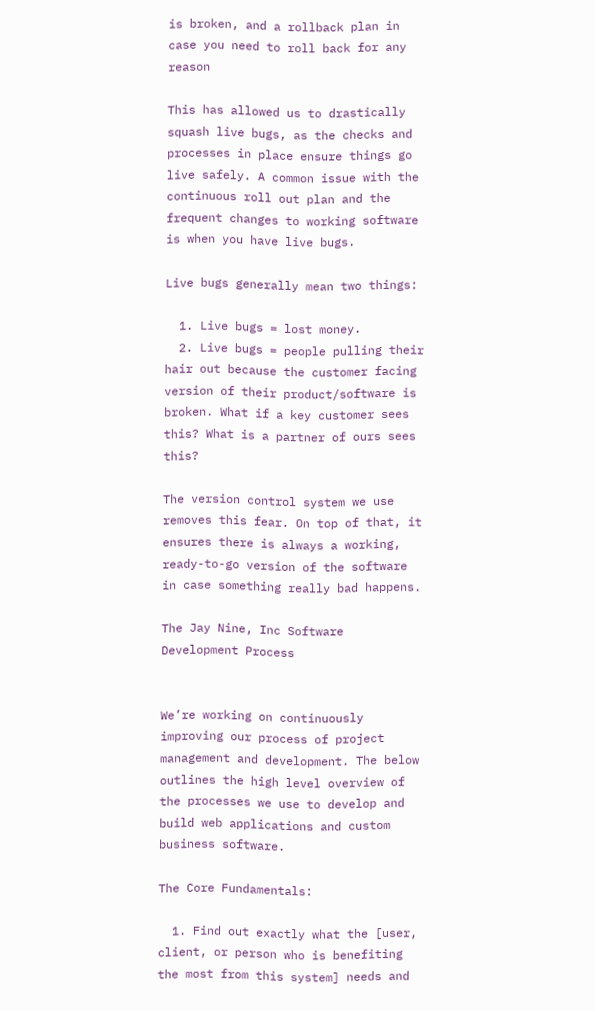is broken, and a rollback plan in case you need to roll back for any reason

This has allowed us to drastically squash live bugs, as the checks and processes in place ensure things go live safely. A common issue with the continuous roll out plan and the frequent changes to working software is when you have live bugs.

Live bugs generally mean two things:

  1. Live bugs = lost money.
  2. Live bugs = people pulling their hair out because the customer facing version of their product/software is broken. What if a key customer sees this? What is a partner of ours sees this?

The version control system we use removes this fear. On top of that, it ensures there is always a working, ready-to-go version of the software in case something really bad happens.

The Jay Nine, Inc Software Development Process


We’re working on continuously improving our process of project management and development. The below outlines the high level overview of the processes we use to develop and build web applications and custom business software.

The Core Fundamentals:

  1. Find out exactly what the [user, client, or person who is benefiting the most from this system] needs and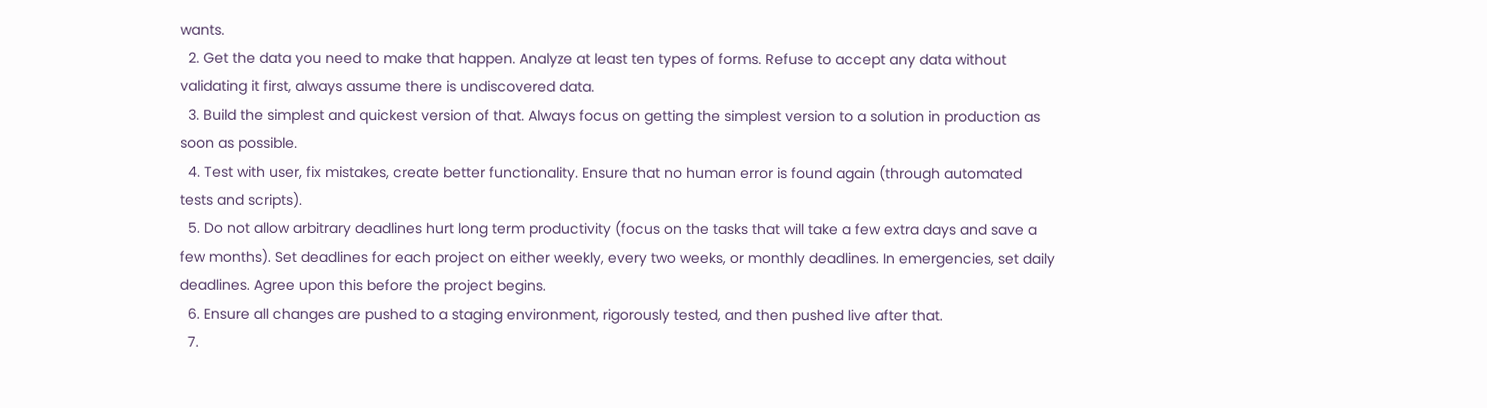wants.
  2. Get the data you need to make that happen. Analyze at least ten types of forms. Refuse to accept any data without validating it first, always assume there is undiscovered data.
  3. Build the simplest and quickest version of that. Always focus on getting the simplest version to a solution in production as soon as possible.
  4. Test with user, fix mistakes, create better functionality. Ensure that no human error is found again (through automated tests and scripts).
  5. Do not allow arbitrary deadlines hurt long term productivity (focus on the tasks that will take a few extra days and save a few months). Set deadlines for each project on either weekly, every two weeks, or monthly deadlines. In emergencies, set daily deadlines. Agree upon this before the project begins.
  6. Ensure all changes are pushed to a staging environment, rigorously tested, and then pushed live after that.
  7.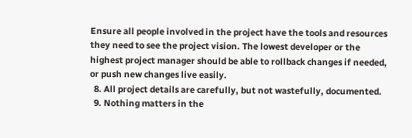Ensure all people involved in the project have the tools and resources they need to see the project vision. The lowest developer or the highest project manager should be able to rollback changes if needed, or push new changes live easily.
  8. All project details are carefully, but not wastefully, documented.
  9. Nothing matters in the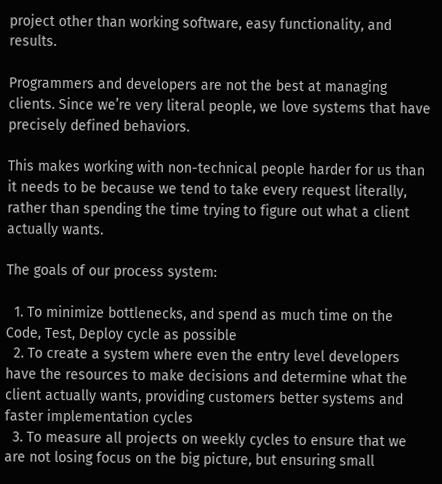project other than working software, easy functionality, and results.

Programmers and developers are not the best at managing clients. Since we’re very literal people, we love systems that have precisely defined behaviors.

This makes working with non-technical people harder for us than it needs to be because we tend to take every request literally, rather than spending the time trying to figure out what a client actually wants.

The goals of our process system:

  1. To minimize bottlenecks, and spend as much time on the Code, Test, Deploy cycle as possible
  2. To create a system where even the entry level developers have the resources to make decisions and determine what the client actually wants, providing customers better systems and faster implementation cycles
  3. To measure all projects on weekly cycles to ensure that we are not losing focus on the big picture, but ensuring small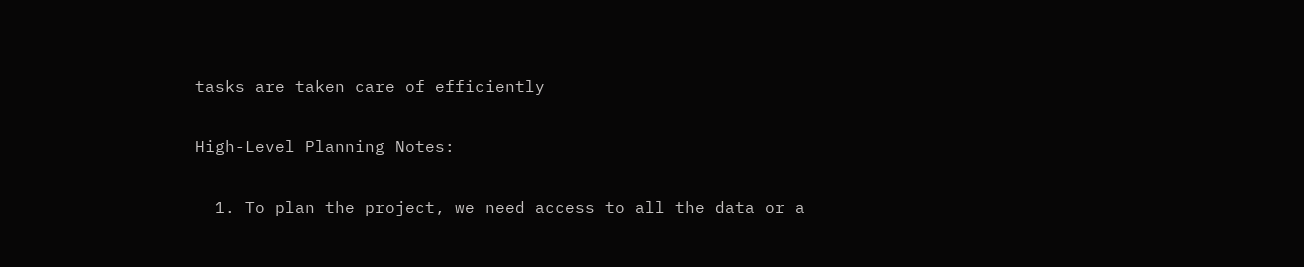tasks are taken care of efficiently

High-Level Planning Notes:

  1. To plan the project, we need access to all the data or a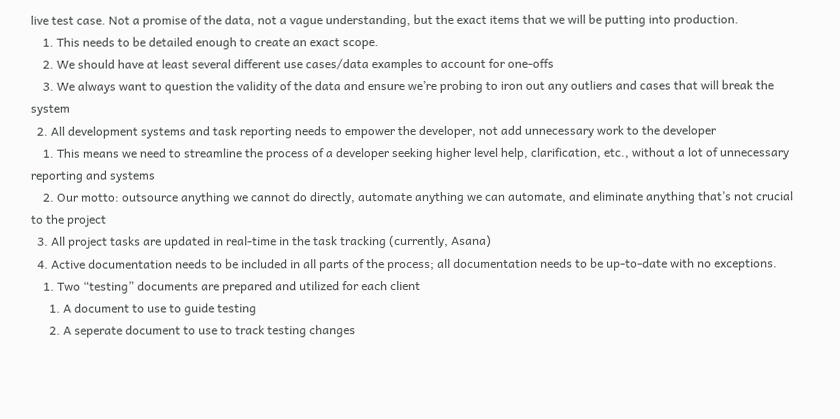live test case. Not a promise of the data, not a vague understanding, but the exact items that we will be putting into production.
    1. This needs to be detailed enough to create an exact scope.
    2. We should have at least several different use cases/data examples to account for one-offs
    3. We always want to question the validity of the data and ensure we’re probing to iron out any outliers and cases that will break the system
  2. All development systems and task reporting needs to empower the developer, not add unnecessary work to the developer
    1. This means we need to streamline the process of a developer seeking higher level help, clarification, etc., without a lot of unnecessary reporting and systems
    2. Our motto: outsource anything we cannot do directly, automate anything we can automate, and eliminate anything that’s not crucial to the project
  3. All project tasks are updated in real-time in the task tracking (currently, Asana)
  4. Active documentation needs to be included in all parts of the process; all documentation needs to be up-to-date with no exceptions.
    1. Two “testing” documents are prepared and utilized for each client
      1. A document to use to guide testing
      2. A seperate document to use to track testing changes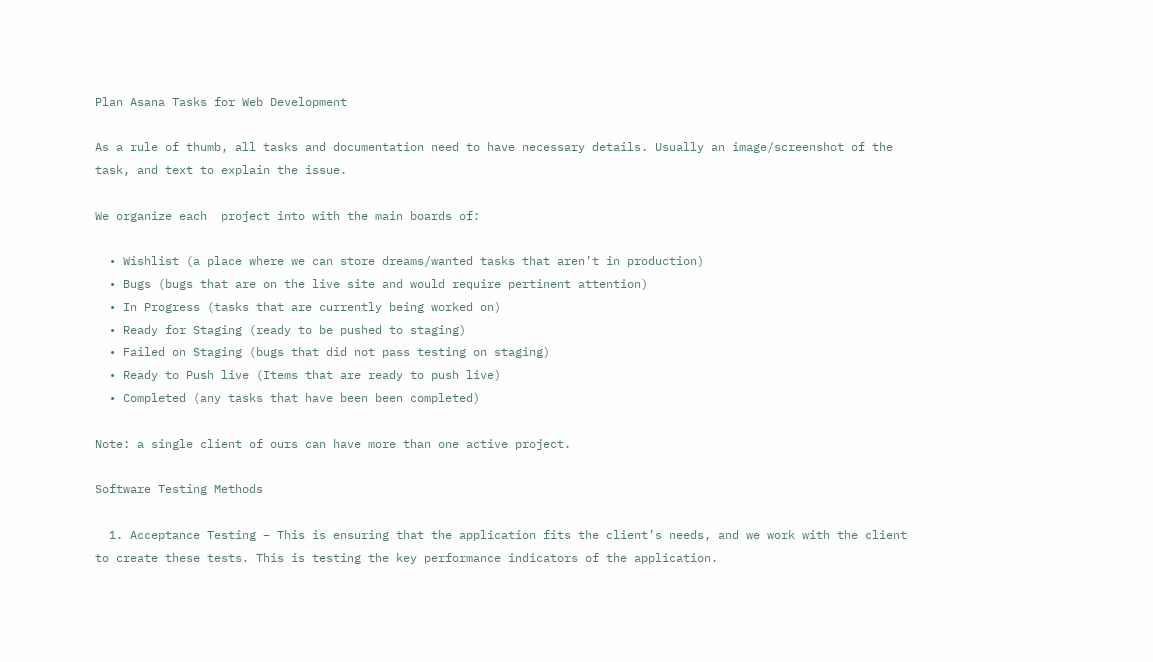Plan Asana Tasks for Web Development

As a rule of thumb, all tasks and documentation need to have necessary details. Usually an image/screenshot of the task, and text to explain the issue.

We organize each  project into with the main boards of:

  • Wishlist (a place where we can store dreams/wanted tasks that aren’t in production)
  • Bugs (bugs that are on the live site and would require pertinent attention)
  • In Progress (tasks that are currently being worked on)
  • Ready for Staging (ready to be pushed to staging)
  • Failed on Staging (bugs that did not pass testing on staging)
  • Ready to Push live (Items that are ready to push live)
  • Completed (any tasks that have been been completed)

Note: a single client of ours can have more than one active project.

Software Testing Methods

  1. Acceptance Testing – This is ensuring that the application fits the client’s needs, and we work with the client to create these tests. This is testing the key performance indicators of the application.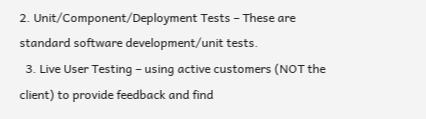2. Unit/Component/Deployment Tests – These are standard software development/unit tests.
  3. Live User Testing – using active customers (NOT the client) to provide feedback and find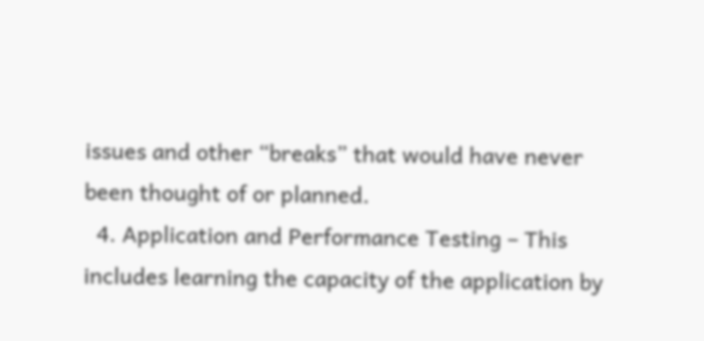issues and other “breaks” that would have never been thought of or planned.
  4. Application and Performance Testing – This includes learning the capacity of the application by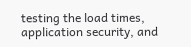testing the load times, application security, and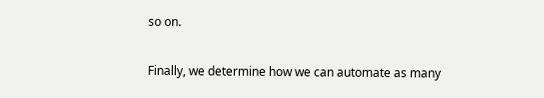so on.

Finally, we determine how we can automate as many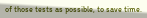of those tests as possible, to save time.